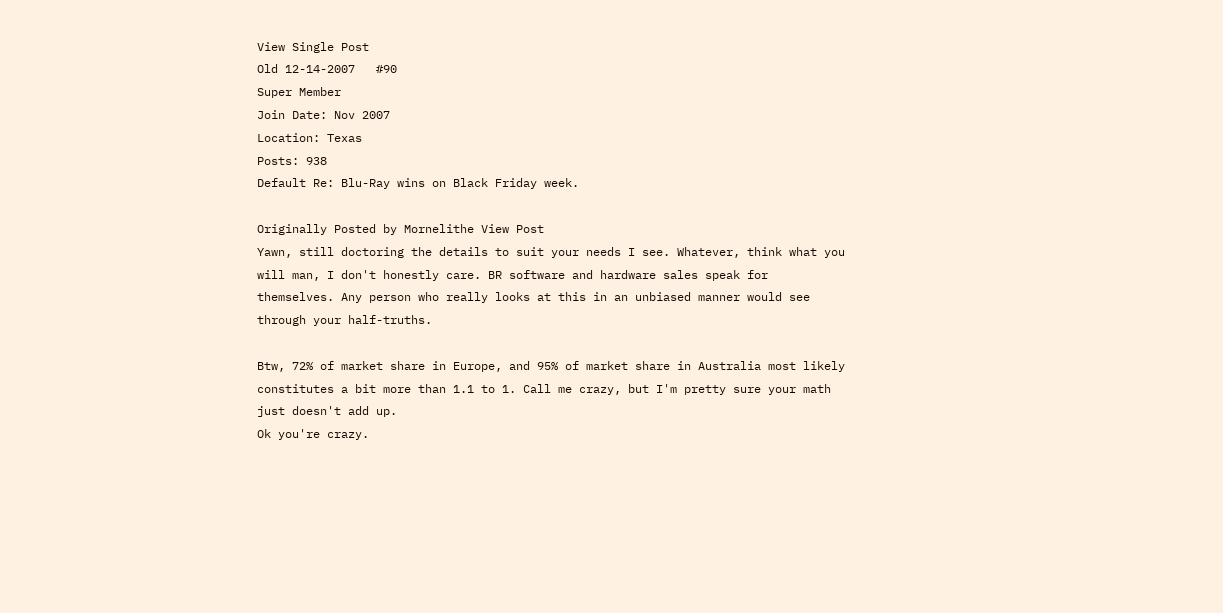View Single Post
Old 12-14-2007   #90
Super Member
Join Date: Nov 2007
Location: Texas
Posts: 938
Default Re: Blu-Ray wins on Black Friday week.

Originally Posted by Mornelithe View Post
Yawn, still doctoring the details to suit your needs I see. Whatever, think what you will man, I don't honestly care. BR software and hardware sales speak for themselves. Any person who really looks at this in an unbiased manner would see through your half-truths.

Btw, 72% of market share in Europe, and 95% of market share in Australia most likely constitutes a bit more than 1.1 to 1. Call me crazy, but I'm pretty sure your math just doesn't add up.
Ok you're crazy.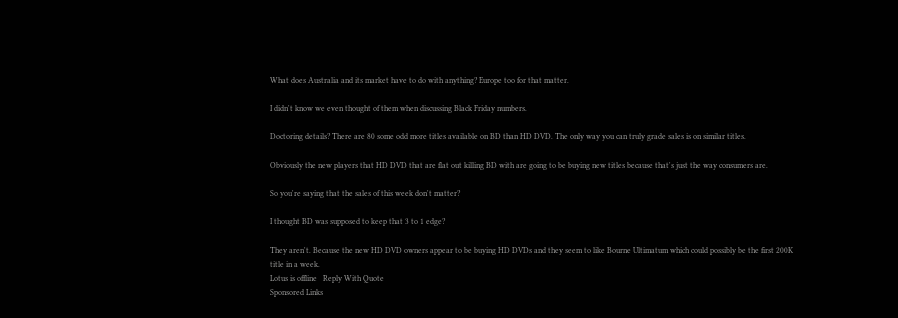What does Australia and its market have to do with anything? Europe too for that matter.

I didn't know we even thought of them when discussing Black Friday numbers.

Doctoring details? There are 80 some odd more titles available on BD than HD DVD. The only way you can truly grade sales is on similar titles.

Obviously the new players that HD DVD that are flat out killing BD with are going to be buying new titles because that's just the way consumers are.

So you're saying that the sales of this week don't matter?

I thought BD was supposed to keep that 3 to 1 edge?

They aren't. Because the new HD DVD owners appear to be buying HD DVDs and they seem to like Bourne Ultimatum which could possibly be the first 200K title in a week.
Lotus is offline   Reply With Quote
Sponsored Links